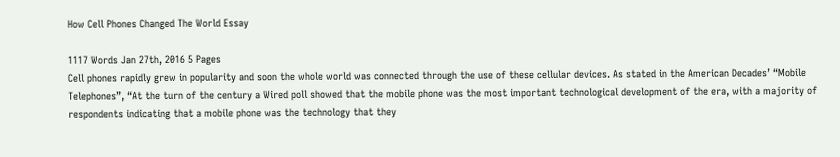How Cell Phones Changed The World Essay

1117 Words Jan 27th, 2016 5 Pages
Cell phones rapidly grew in popularity and soon the whole world was connected through the use of these cellular devices. As stated in the American Decades’ “Mobile Telephones”, “At the turn of the century a Wired poll showed that the mobile phone was the most important technological development of the era, with a majority of respondents indicating that a mobile phone was the technology that they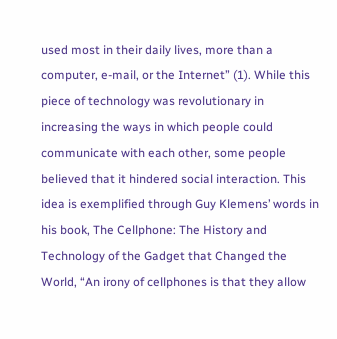used most in their daily lives, more than a computer, e-mail, or the Internet” (1). While this piece of technology was revolutionary in increasing the ways in which people could communicate with each other, some people believed that it hindered social interaction. This idea is exemplified through Guy Klemens’ words in his book, The Cellphone: The History and Technology of the Gadget that Changed the World, “An irony of cellphones is that they allow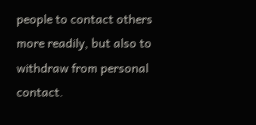people to contact others more readily, but also to withdraw from personal contact.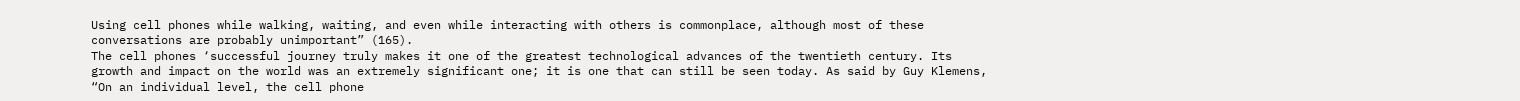Using cell phones while walking, waiting, and even while interacting with others is commonplace, although most of these conversations are probably unimportant” (165).
The cell phones ‘successful journey truly makes it one of the greatest technological advances of the twentieth century. Its growth and impact on the world was an extremely significant one; it is one that can still be seen today. As said by Guy Klemens, “On an individual level, the cell phone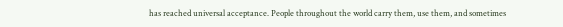has reached universal acceptance. People throughout the world carry them, use them, and sometimes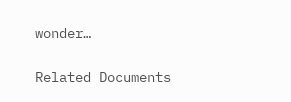wonder…

Related Documents